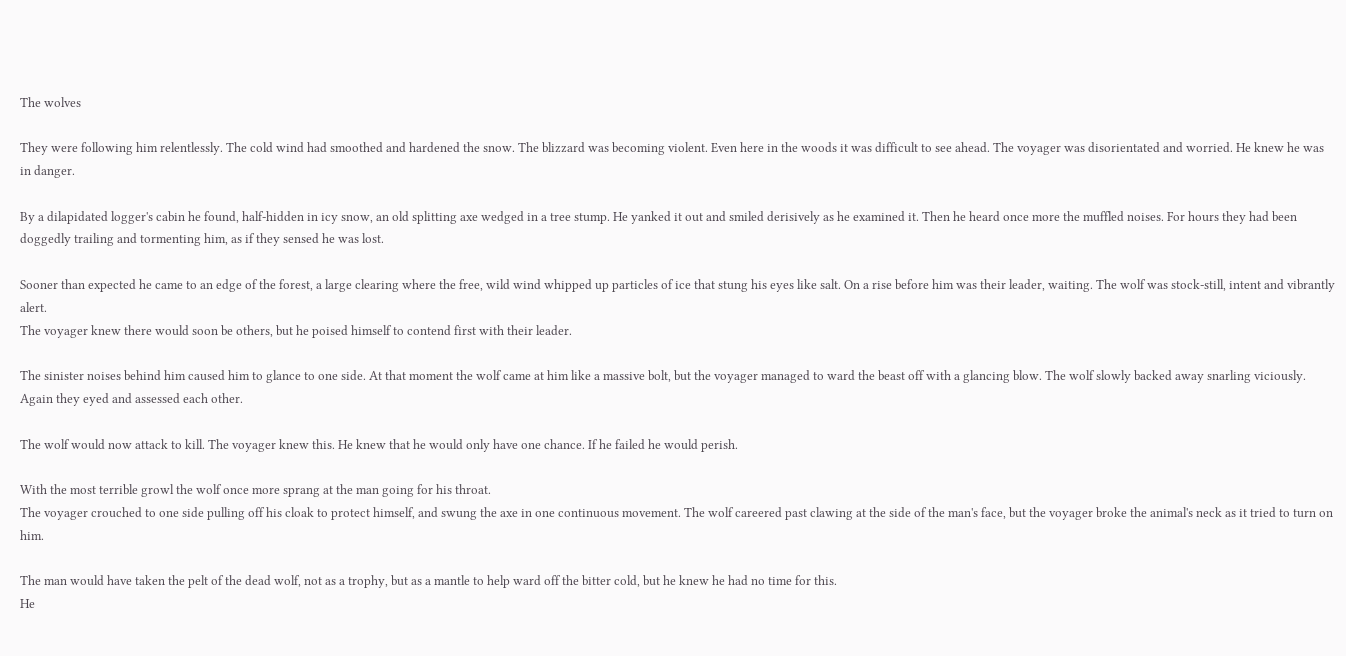The wolves

They were following him relentlessly. The cold wind had smoothed and hardened the snow. The blizzard was becoming violent. Even here in the woods it was difficult to see ahead. The voyager was disorientated and worried. He knew he was in danger.

By a dilapidated logger's cabin he found, half-hidden in icy snow, an old splitting axe wedged in a tree stump. He yanked it out and smiled derisively as he examined it. Then he heard once more the muffled noises. For hours they had been doggedly trailing and tormenting him, as if they sensed he was lost.

Sooner than expected he came to an edge of the forest, a large clearing where the free, wild wind whipped up particles of ice that stung his eyes like salt. On a rise before him was their leader, waiting. The wolf was stock-still, intent and vibrantly alert.
The voyager knew there would soon be others, but he poised himself to contend first with their leader.

The sinister noises behind him caused him to glance to one side. At that moment the wolf came at him like a massive bolt, but the voyager managed to ward the beast off with a glancing blow. The wolf slowly backed away snarling viciously.
Again they eyed and assessed each other.

The wolf would now attack to kill. The voyager knew this. He knew that he would only have one chance. If he failed he would perish.

With the most terrible growl the wolf once more sprang at the man going for his throat.
The voyager crouched to one side pulling off his cloak to protect himself, and swung the axe in one continuous movement. The wolf careered past clawing at the side of the man's face, but the voyager broke the animal's neck as it tried to turn on him.

The man would have taken the pelt of the dead wolf, not as a trophy, but as a mantle to help ward off the bitter cold, but he knew he had no time for this.
He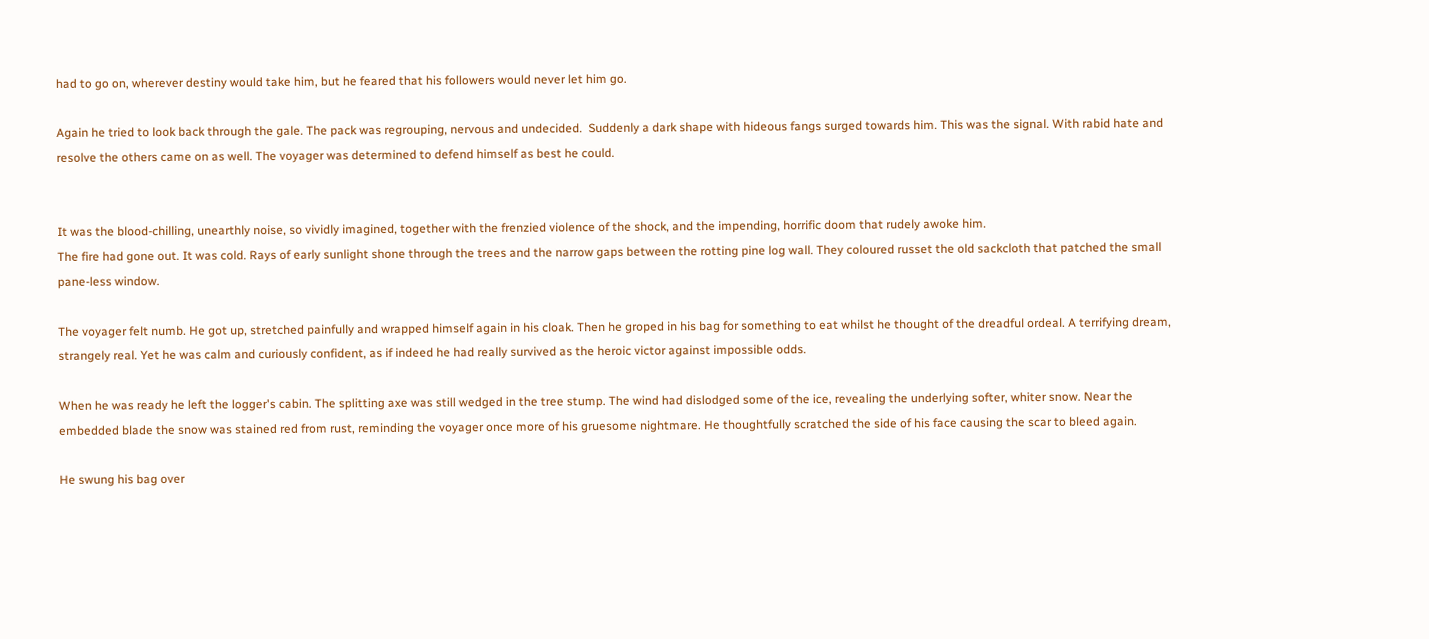had to go on, wherever destiny would take him, but he feared that his followers would never let him go.

Again he tried to look back through the gale. The pack was regrouping, nervous and undecided.  Suddenly a dark shape with hideous fangs surged towards him. This was the signal. With rabid hate and resolve the others came on as well. The voyager was determined to defend himself as best he could.


It was the blood-chilling, unearthly noise, so vividly imagined, together with the frenzied violence of the shock, and the impending, horrific doom that rudely awoke him.
The fire had gone out. It was cold. Rays of early sunlight shone through the trees and the narrow gaps between the rotting pine log wall. They coloured russet the old sackcloth that patched the small pane-less window.

The voyager felt numb. He got up, stretched painfully and wrapped himself again in his cloak. Then he groped in his bag for something to eat whilst he thought of the dreadful ordeal. A terrifying dream, strangely real. Yet he was calm and curiously confident, as if indeed he had really survived as the heroic victor against impossible odds.

When he was ready he left the logger's cabin. The splitting axe was still wedged in the tree stump. The wind had dislodged some of the ice, revealing the underlying softer, whiter snow. Near the embedded blade the snow was stained red from rust, reminding the voyager once more of his gruesome nightmare. He thoughtfully scratched the side of his face causing the scar to bleed again.

He swung his bag over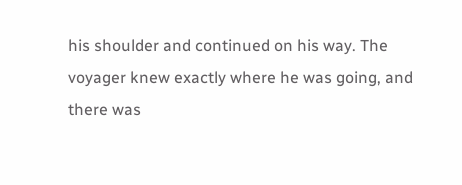his shoulder and continued on his way. The voyager knew exactly where he was going, and there was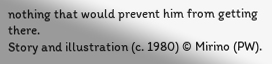nothing that would prevent him from getting there.
Story and illustration (c. 1980) © Mirino (PW).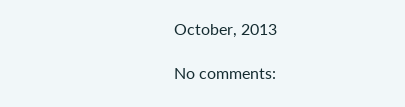October, 2013

No comments: